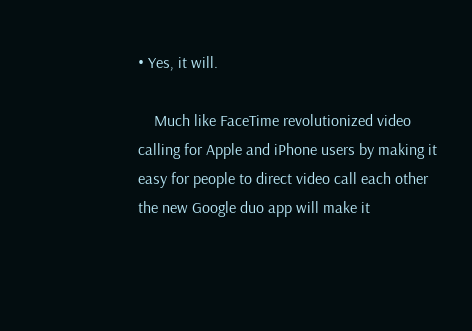• Yes, it will.

    Much like FaceTime revolutionized video calling for Apple and iPhone users by making it easy for people to direct video call each other the new Google duo app will make it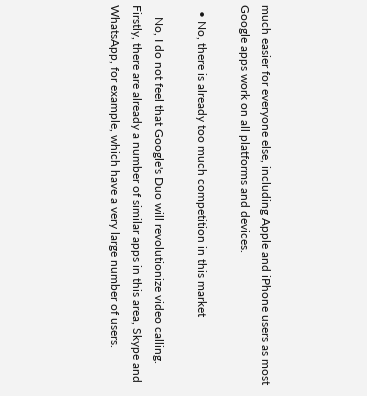much easier for everyone else, including Apple and iPhone users as most Google apps work on all platforms and devices.

  • No, there is already too much competition in this market

    No, I do not feel that Google's Duo will revolutionize video calling. Firstly, there are already a number of similar apps in this area, Skype and WhatsApp, for example, which have a very large number of users.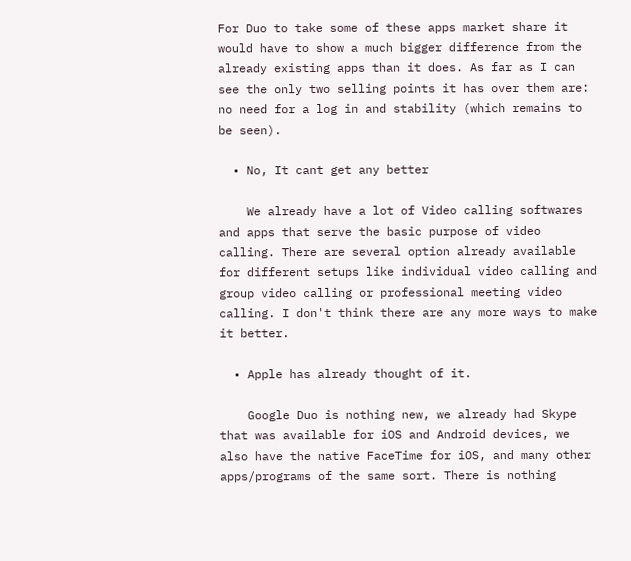For Duo to take some of these apps market share it would have to show a much bigger difference from the already existing apps than it does. As far as I can see the only two selling points it has over them are: no need for a log in and stability (which remains to be seen).

  • No, It cant get any better

    We already have a lot of Video calling softwares and apps that serve the basic purpose of video calling. There are several option already available for different setups like individual video calling and group video calling or professional meeting video calling. I don't think there are any more ways to make it better.

  • Apple has already thought of it.

    Google Duo is nothing new, we already had Skype that was available for iOS and Android devices, we also have the native FaceTime for iOS, and many other apps/programs of the same sort. There is nothing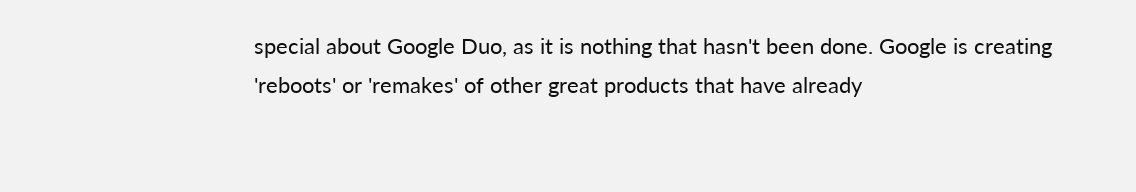special about Google Duo, as it is nothing that hasn't been done. Google is creating 'reboots' or 'remakes' of other great products that have already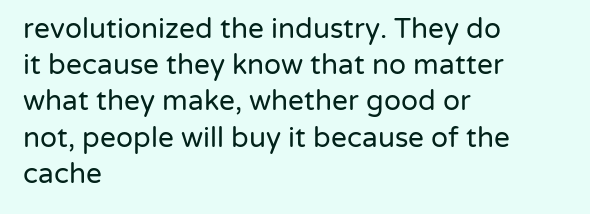revolutionized the industry. They do it because they know that no matter what they make, whether good or not, people will buy it because of the cache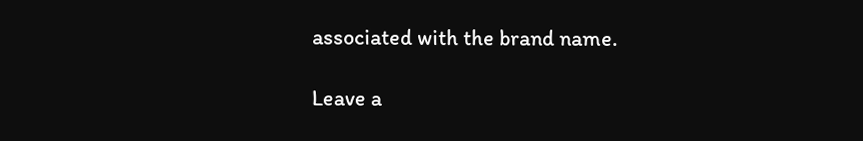associated with the brand name.

Leave a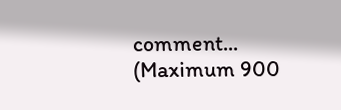comment...
(Maximum 900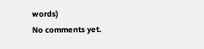words)
No comments yet.